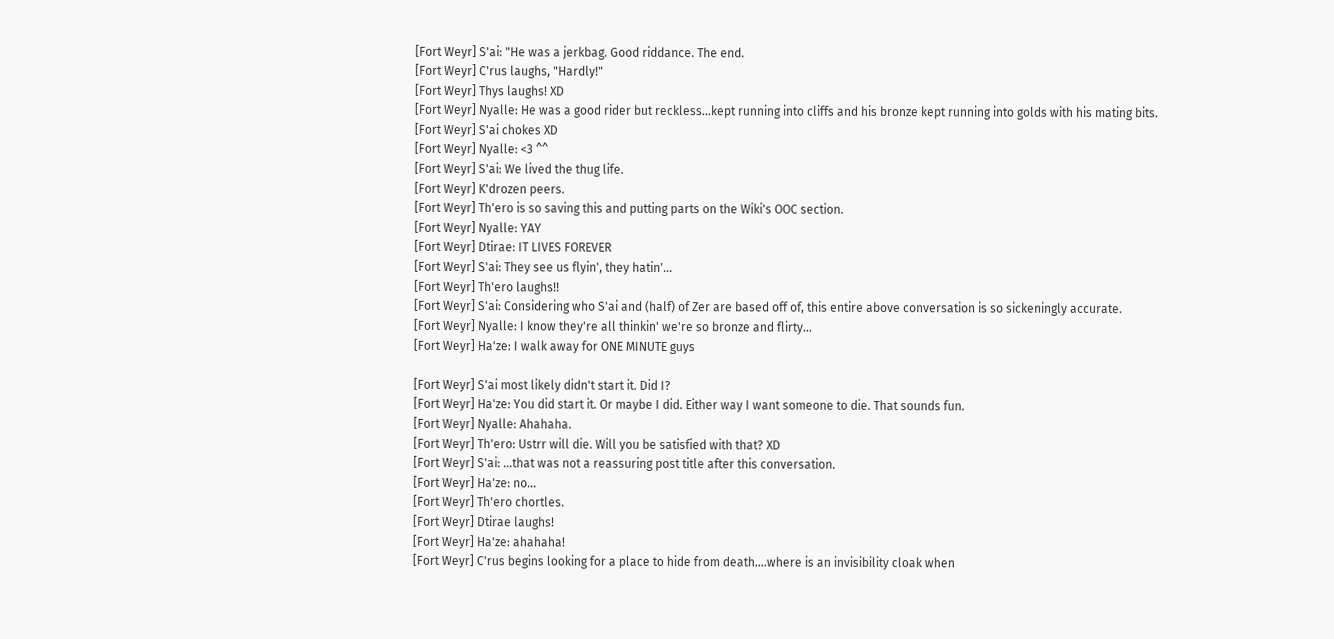[Fort Weyr] S'ai: "He was a jerkbag. Good riddance. The end.
[Fort Weyr] C'rus laughs, "Hardly!"
[Fort Weyr] Thys laughs! XD
[Fort Weyr] Nyalle: He was a good rider but reckless…kept running into cliffs and his bronze kept running into golds with his mating bits.
[Fort Weyr] S'ai chokes XD
[Fort Weyr] Nyalle: <3 ^^
[Fort Weyr] S'ai: We lived the thug life.
[Fort Weyr] K'drozen peers.
[Fort Weyr] Th'ero is so saving this and putting parts on the Wiki's OOC section.
[Fort Weyr] Nyalle: YAY
[Fort Weyr] Dtirae: IT LIVES FOREVER
[Fort Weyr] S'ai: They see us flyin', they hatin'…
[Fort Weyr] Th'ero laughs!!
[Fort Weyr] S'ai: Considering who S'ai and (half) of Zer are based off of, this entire above conversation is so sickeningly accurate.
[Fort Weyr] Nyalle: I know they're all thinkin' we're so bronze and flirty…
[Fort Weyr] Ha'ze: I walk away for ONE MINUTE guys

[Fort Weyr] S'ai most likely didn't start it. Did I?
[Fort Weyr] Ha'ze: You did start it. Or maybe I did. Either way I want someone to die. That sounds fun.
[Fort Weyr] Nyalle: Ahahaha.
[Fort Weyr] Th'ero: Ustrr will die. Will you be satisfied with that? XD
[Fort Weyr] S'ai: …that was not a reassuring post title after this conversation.
[Fort Weyr] Ha'ze: no…
[Fort Weyr] Th'ero chortles.
[Fort Weyr] Dtirae laughs!
[Fort Weyr] Ha'ze: ahahaha!
[Fort Weyr] C'rus begins looking for a place to hide from death….where is an invisibility cloak when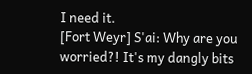I need it.
[Fort Weyr] S'ai: Why are you worried?! It's my dangly bits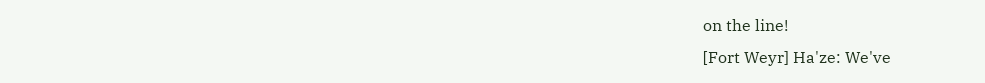on the line!
[Fort Weyr] Ha'ze: We've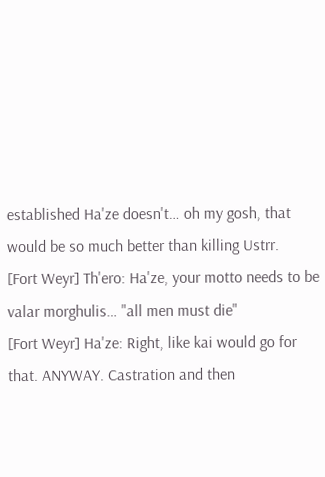established Ha'ze doesn't… oh my gosh, that would be so much better than killing Ustrr.
[Fort Weyr] Th'ero: Ha'ze, your motto needs to be valar morghulis… "all men must die"
[Fort Weyr] Ha'ze: Right, like kai would go for that. ANYWAY. Castration and then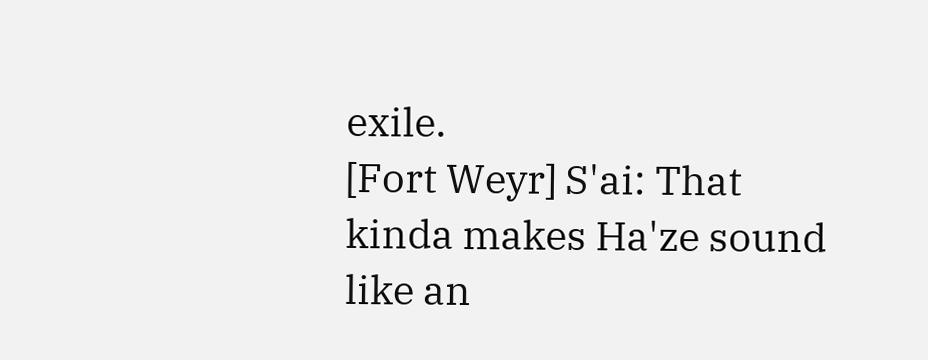exile.
[Fort Weyr] S'ai: That kinda makes Ha'ze sound like an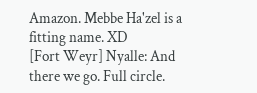Amazon. Mebbe Ha'zel is a fitting name. XD
[Fort Weyr] Nyalle: And there we go. Full circle.